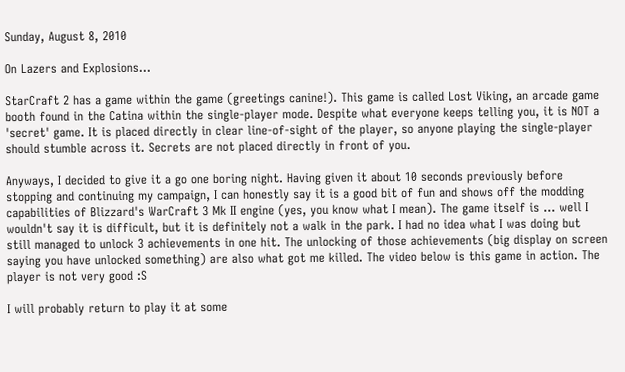Sunday, August 8, 2010

On Lazers and Explosions...

StarCraft 2 has a game within the game (greetings canine!). This game is called Lost Viking, an arcade game booth found in the Catina within the single-player mode. Despite what everyone keeps telling you, it is NOT a 'secret' game. It is placed directly in clear line-of-sight of the player, so anyone playing the single-player should stumble across it. Secrets are not placed directly in front of you.

Anyways, I decided to give it a go one boring night. Having given it about 10 seconds previously before stopping and continuing my campaign, I can honestly say it is a good bit of fun and shows off the modding capabilities of Blizzard's WarCraft 3 Mk II engine (yes, you know what I mean). The game itself is ... well I wouldn't say it is difficult, but it is definitely not a walk in the park. I had no idea what I was doing but still managed to unlock 3 achievements in one hit. The unlocking of those achievements (big display on screen saying you have unlocked something) are also what got me killed. The video below is this game in action. The player is not very good :S

I will probably return to play it at some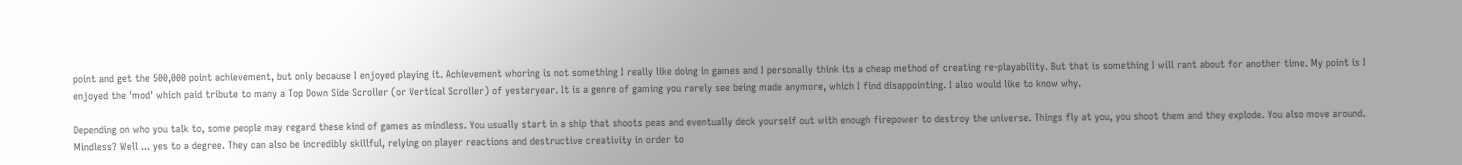point and get the 500,000 point achievement, but only because I enjoyed playing it. Achievement whoring is not something I really like doing in games and I personally think its a cheap method of creating re-playability. But that is something I will rant about for another time. My point is I enjoyed the 'mod' which paid tribute to many a Top Down Side Scroller (or Vertical Scroller) of yesteryear. It is a genre of gaming you rarely see being made anymore, which I find disappointing. I also would like to know why.

Depending on who you talk to, some people may regard these kind of games as mindless. You usually start in a ship that shoots peas and eventually deck yourself out with enough firepower to destroy the universe. Things fly at you, you shoot them and they explode. You also move around. Mindless? Well ... yes to a degree. They can also be incredibly skillful, relying on player reactions and destructive creativity in order to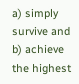a) simply survive and b) achieve the highest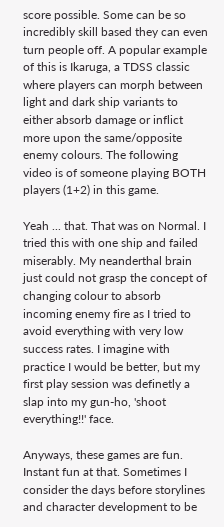score possible. Some can be so incredibly skill based they can even turn people off. A popular example of this is Ikaruga, a TDSS classic where players can morph between light and dark ship variants to either absorb damage or inflict more upon the same/opposite enemy colours. The following video is of someone playing BOTH players (1+2) in this game.

Yeah ... that. That was on Normal. I tried this with one ship and failed miserably. My neanderthal brain just could not grasp the concept of changing colour to absorb incoming enemy fire as I tried to avoid everything with very low success rates. I imagine with practice I would be better, but my first play session was definetly a slap into my gun-ho, 'shoot everything!!' face.

Anyways, these games are fun. Instant fun at that. Sometimes I consider the days before storylines and character development to be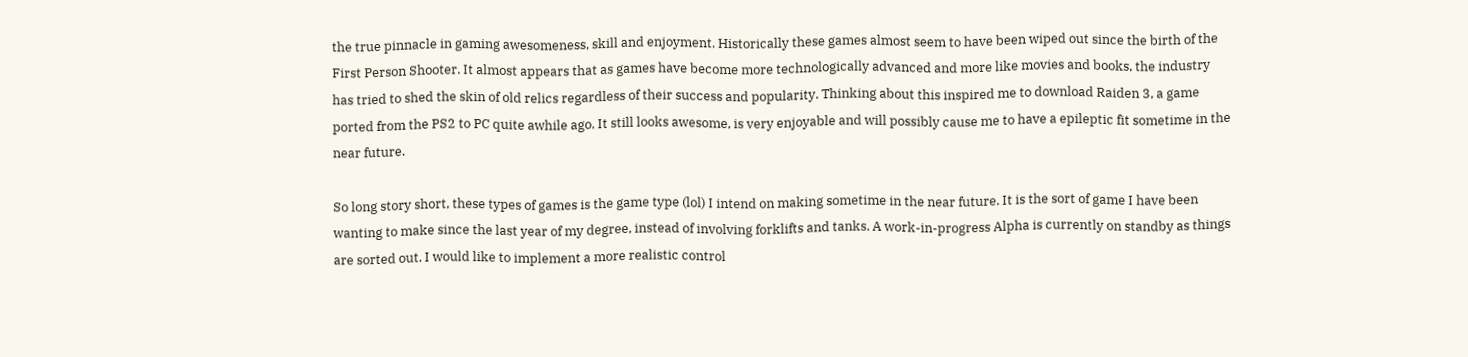the true pinnacle in gaming awesomeness, skill and enjoyment. Historically these games almost seem to have been wiped out since the birth of the First Person Shooter. It almost appears that as games have become more technologically advanced and more like movies and books, the industry has tried to shed the skin of old relics regardless of their success and popularity. Thinking about this inspired me to download Raiden 3, a game ported from the PS2 to PC quite awhile ago. It still looks awesome, is very enjoyable and will possibly cause me to have a epileptic fit sometime in the near future.

So long story short, these types of games is the game type (lol) I intend on making sometime in the near future. It is the sort of game I have been wanting to make since the last year of my degree, instead of involving forklifts and tanks. A work-in-progress Alpha is currently on standby as things are sorted out. I would like to implement a more realistic control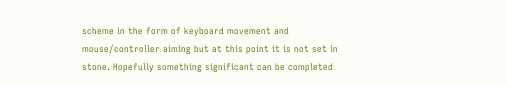scheme in the form of keyboard movement and mouse/controller aiming but at this point it is not set in stone. Hopefully something significant can be completed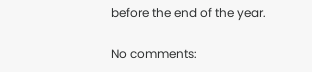before the end of the year.

No comments: